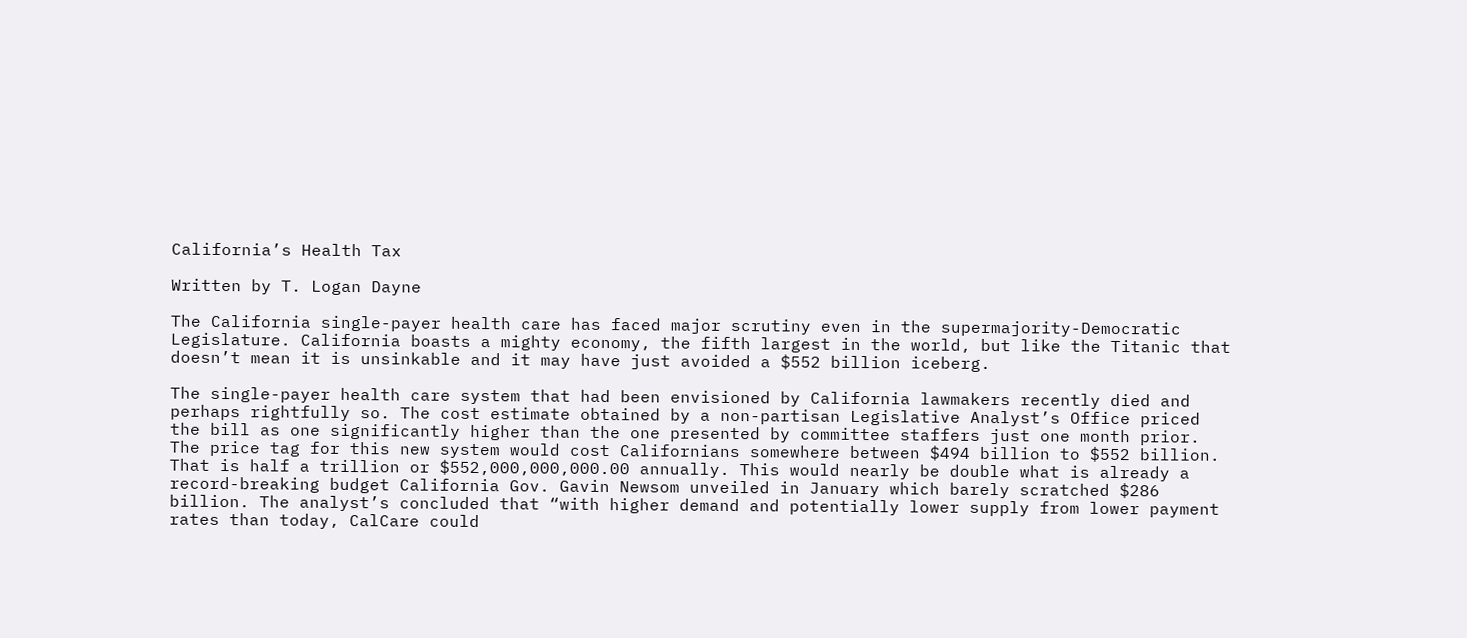California’s Health Tax

Written by T. Logan Dayne

The California single-payer health care has faced major scrutiny even in the supermajority-Democratic Legislature. California boasts a mighty economy, the fifth largest in the world, but like the Titanic that doesn’t mean it is unsinkable and it may have just avoided a $552 billion iceberg.

The single-payer health care system that had been envisioned by California lawmakers recently died and perhaps rightfully so. The cost estimate obtained by a non-partisan Legislative Analyst’s Office priced the bill as one significantly higher than the one presented by committee staffers just one month prior. The price tag for this new system would cost Californians somewhere between $494 billion to $552 billion. That is half a trillion or $552,000,000,000.00 annually. This would nearly be double what is already a record-breaking budget California Gov. Gavin Newsom unveiled in January which barely scratched $286 billion. The analyst’s concluded that “with higher demand and potentially lower supply from lower payment rates than today, CalCare could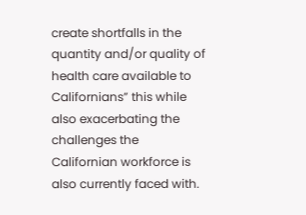create shortfalls in the quantity and/or quality of health care available to Californians” this while also exacerbating the challenges the Californian workforce is also currently faced with.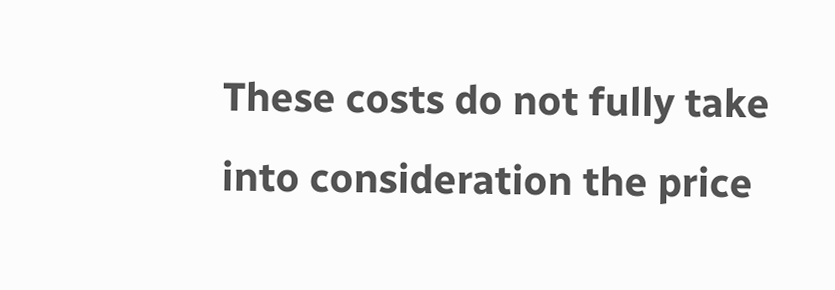These costs do not fully take into consideration the price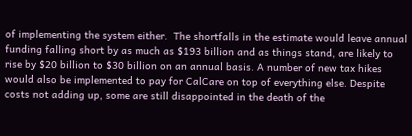of implementing the system either.  The shortfalls in the estimate would leave annual funding falling short by as much as $193 billion and as things stand, are likely to rise by $20 billion to $30 billion on an annual basis. A number of new tax hikes would also be implemented to pay for CalCare on top of everything else. Despite costs not adding up, some are still disappointed in the death of the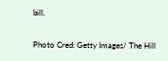bill.

Photo Cred: Getty Images/ The Hill